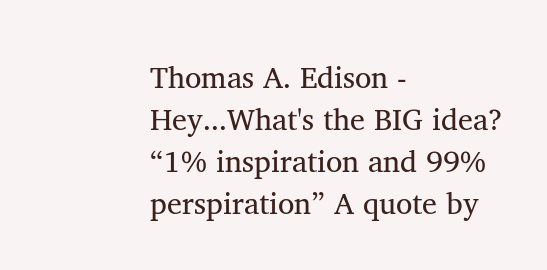Thomas A. Edison - Hey...What's the BIG idea?
“1% inspiration and 99% perspiration” A quote by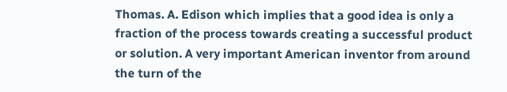Thomas. A. Edison which implies that a good idea is only a fraction of the process towards creating a successful product or solution. A very important American inventor from around the turn of the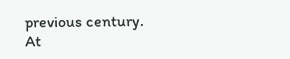previous century. At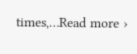times,…Read more ›